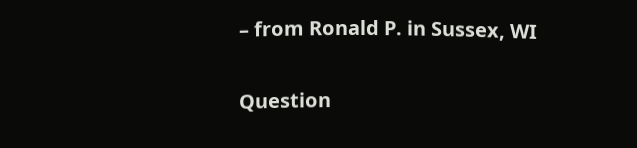– from Ronald P. in Sussex, WI

Question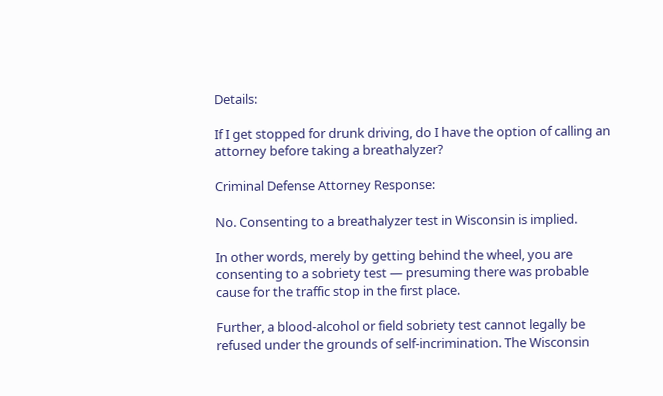Details:

If I get stopped for drunk driving, do I have the option of calling an attorney before taking a breathalyzer?

Criminal Defense Attorney Response:

No. Consenting to a breathalyzer test in Wisconsin is implied.

In other words, merely by getting behind the wheel, you are consenting to a sobriety test — presuming there was probable cause for the traffic stop in the first place.

Further, a blood-alcohol or field sobriety test cannot legally be refused under the grounds of self-incrimination. The Wisconsin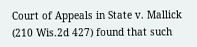Court of Appeals in State v. Mallick (210 Wis.2d 427) found that such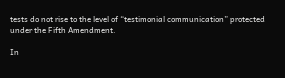tests do not rise to the level of “testimonial communication” protected under the Fifth Amendment.

In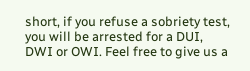short, if you refuse a sobriety test, you will be arrested for a DUI, DWI or OWI. Feel free to give us a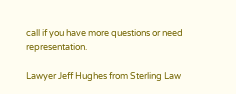call if you have more questions or need representation.

Lawyer Jeff Hughes from Sterling Law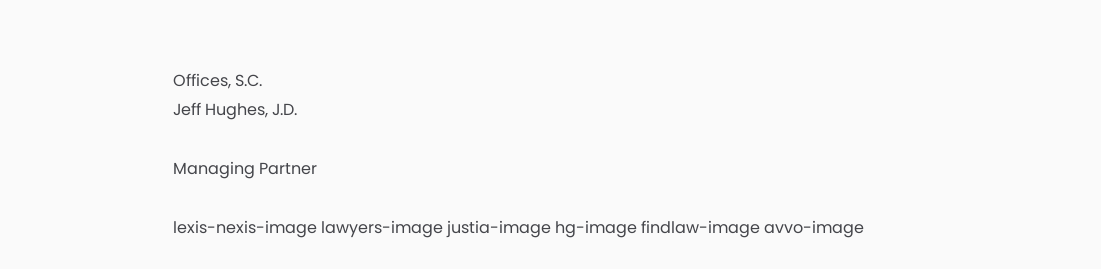Offices, S.C.
Jeff Hughes, J.D.

Managing Partner

lexis-nexis-image lawyers-image justia-image hg-image findlaw-image avvo-image